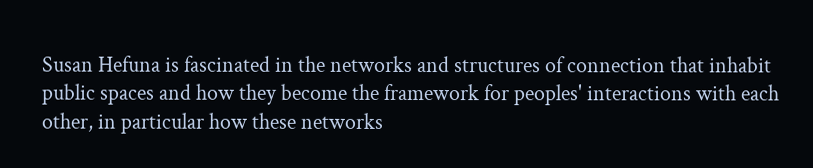Susan Hefuna is fascinated in the networks and structures of connection that inhabit public spaces and how they become the framework for peoples' interactions with each other, in particular how these networks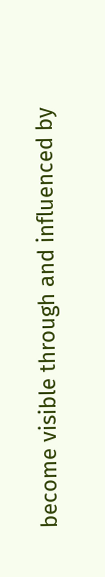become visible through and influenced by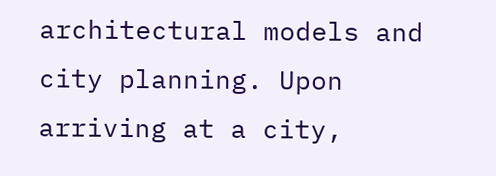architectural models and city planning. Upon arriving at a city,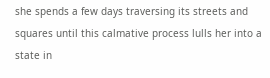she spends a few days traversing its streets and squares until this calmative process lulls her into a state in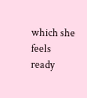which she feels ready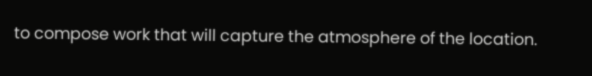to compose work that will capture the atmosphere of the location.